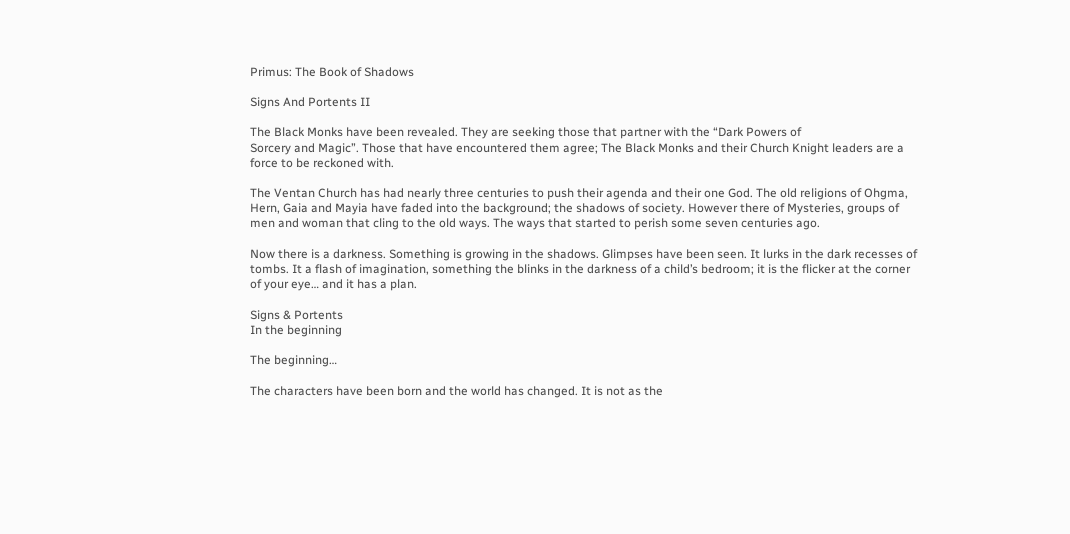Primus: The Book of Shadows

Signs And Portents II

The Black Monks have been revealed. They are seeking those that partner with the “Dark Powers of
Sorcery and Magic”. Those that have encountered them agree; The Black Monks and their Church Knight leaders are a force to be reckoned with.

The Ventan Church has had nearly three centuries to push their agenda and their one God. The old religions of Ohgma, Hern, Gaia and Mayia have faded into the background; the shadows of society. However there of Mysteries, groups of men and woman that cling to the old ways. The ways that started to perish some seven centuries ago.

Now there is a darkness. Something is growing in the shadows. Glimpses have been seen. It lurks in the dark recesses of tombs. It a flash of imagination, something the blinks in the darkness of a child’s bedroom; it is the flicker at the corner of your eye… and it has a plan.

Signs & Portents
In the beginning

The beginning…

The characters have been born and the world has changed. It is not as the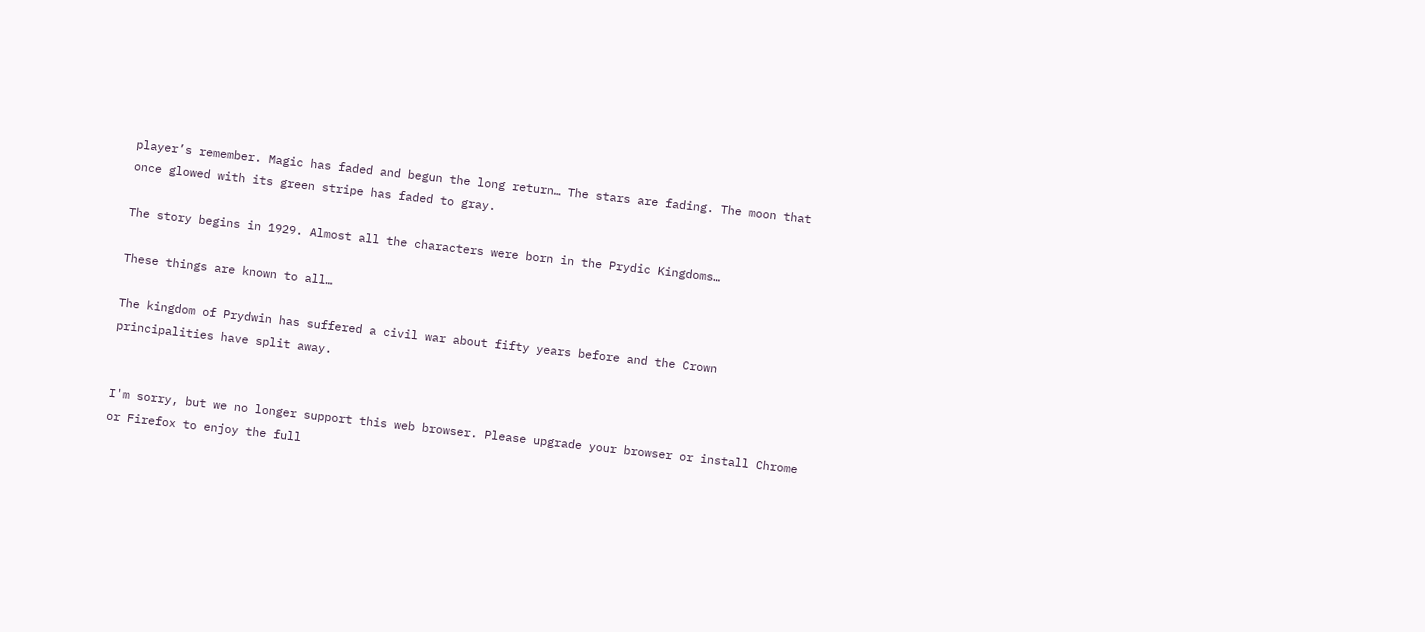player’s remember. Magic has faded and begun the long return… The stars are fading. The moon that once glowed with its green stripe has faded to gray.

The story begins in 1929. Almost all the characters were born in the Prydic Kingdoms…

These things are known to all…

The kingdom of Prydwin has suffered a civil war about fifty years before and the Crown principalities have split away.


I'm sorry, but we no longer support this web browser. Please upgrade your browser or install Chrome or Firefox to enjoy the full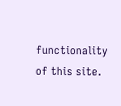functionality of this site.